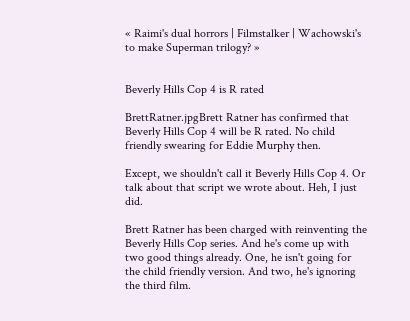« Raimi's dual horrors | Filmstalker | Wachowski's to make Superman trilogy? »


Beverly Hills Cop 4 is R rated

BrettRatner.jpgBrett Ratner has confirmed that Beverly Hills Cop 4 will be R rated. No child friendly swearing for Eddie Murphy then.

Except, we shouldn't call it Beverly Hills Cop 4. Or talk about that script we wrote about. Heh, I just did.

Brett Ratner has been charged with reinventing the Beverly Hills Cop series. And he's come up with two good things already. One, he isn't going for the child friendly version. And two, he's ignoring the third film.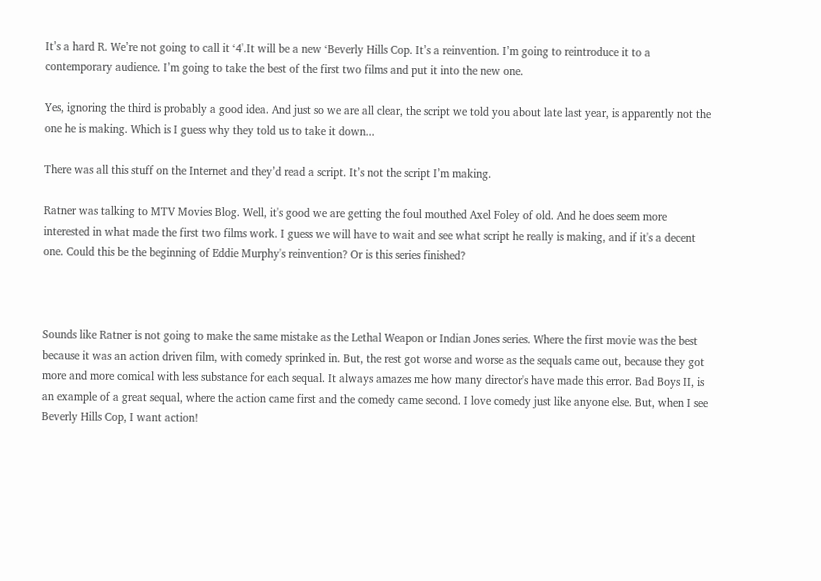It’s a hard R. We’re not going to call it ‘4'.It will be a new ‘Beverly Hills Cop. It’s a reinvention. I’m going to reintroduce it to a contemporary audience. I’m going to take the best of the first two films and put it into the new one.

Yes, ignoring the third is probably a good idea. And just so we are all clear, the script we told you about late last year, is apparently not the one he is making. Which is I guess why they told us to take it down...

There was all this stuff on the Internet and they’d read a script. It’s not the script I’m making.

Ratner was talking to MTV Movies Blog. Well, it's good we are getting the foul mouthed Axel Foley of old. And he does seem more interested in what made the first two films work. I guess we will have to wait and see what script he really is making, and if it's a decent one. Could this be the beginning of Eddie Murphy's reinvention? Or is this series finished?



Sounds like Ratner is not going to make the same mistake as the Lethal Weapon or Indian Jones series. Where the first movie was the best because it was an action driven film, with comedy sprinked in. But, the rest got worse and worse as the sequals came out, because they got more and more comical with less substance for each sequal. It always amazes me how many director's have made this error. Bad Boys II, is an example of a great sequal, where the action came first and the comedy came second. I love comedy just like anyone else. But, when I see Beverly Hills Cop, I want action!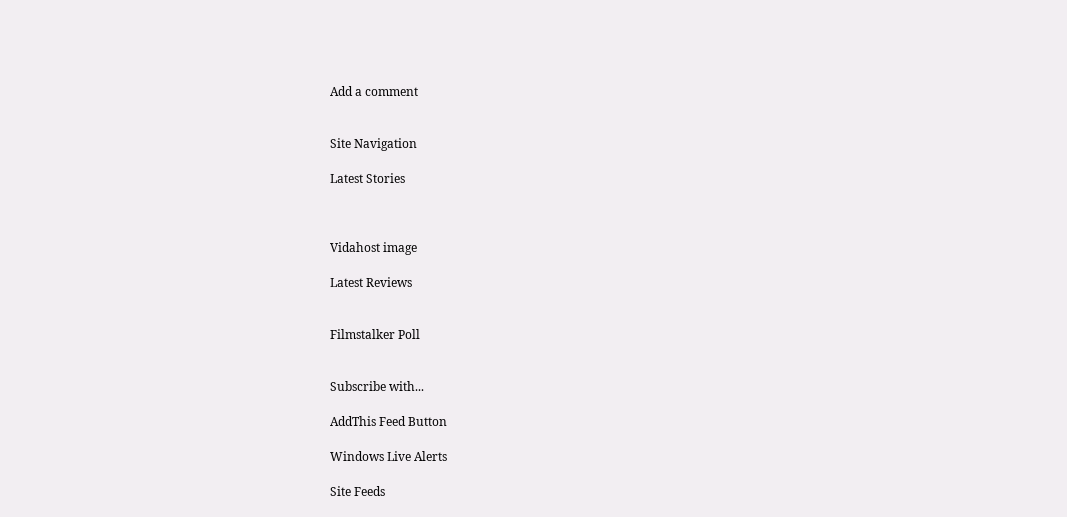Add a comment


Site Navigation

Latest Stories



Vidahost image

Latest Reviews


Filmstalker Poll


Subscribe with...

AddThis Feed Button

Windows Live Alerts

Site Feeds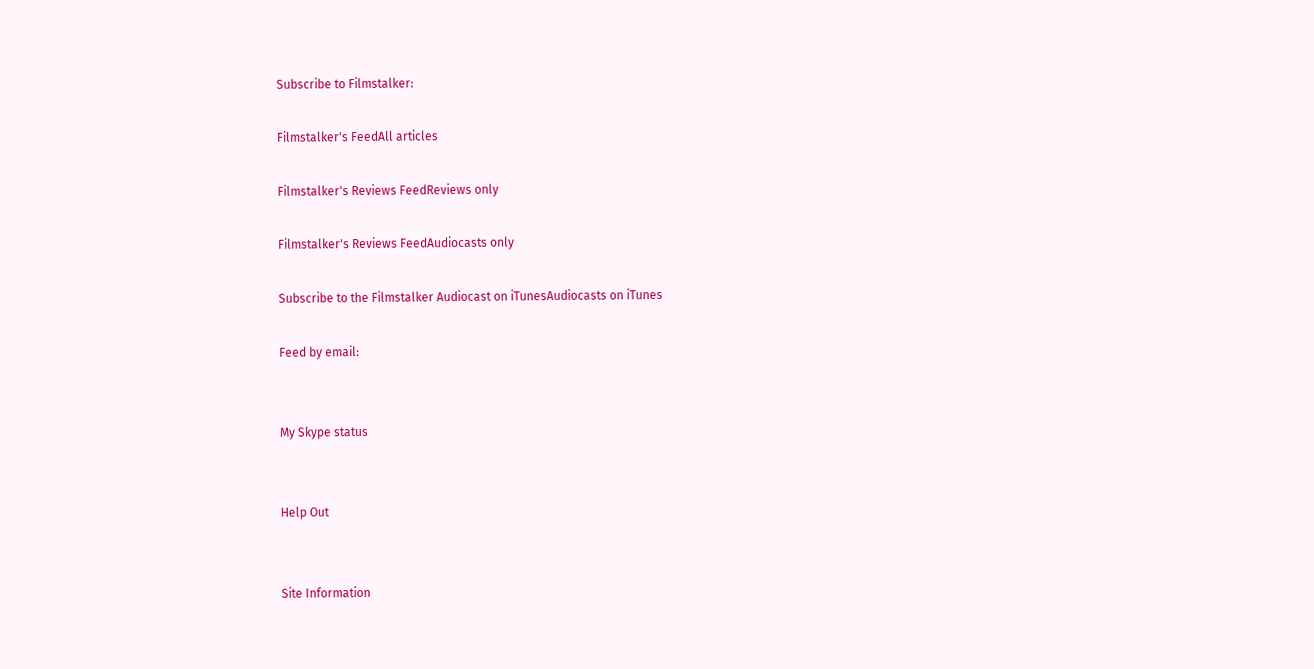Subscribe to Filmstalker:

Filmstalker's FeedAll articles

Filmstalker's Reviews FeedReviews only

Filmstalker's Reviews FeedAudiocasts only

Subscribe to the Filmstalker Audiocast on iTunesAudiocasts on iTunes

Feed by email:


My Skype status


Help Out


Site Information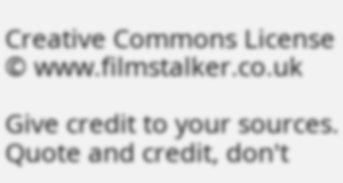Creative Commons License
© www.filmstalker.co.uk

Give credit to your sources. Quote and credit, don't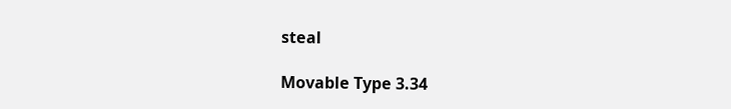steal

Movable Type 3.34